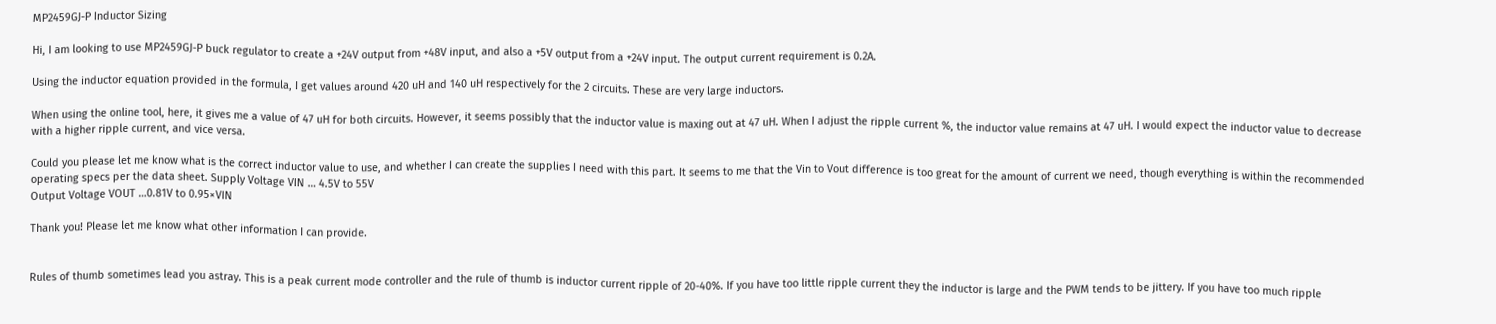MP2459GJ-P Inductor Sizing

Hi, I am looking to use MP2459GJ-P buck regulator to create a +24V output from +48V input, and also a +5V output from a +24V input. The output current requirement is 0.2A.

Using the inductor equation provided in the formula, I get values around 420 uH and 140 uH respectively for the 2 circuits. These are very large inductors.

When using the online tool, here, it gives me a value of 47 uH for both circuits. However, it seems possibly that the inductor value is maxing out at 47 uH. When I adjust the ripple current %, the inductor value remains at 47 uH. I would expect the inductor value to decrease with a higher ripple current, and vice versa.

Could you please let me know what is the correct inductor value to use, and whether I can create the supplies I need with this part. It seems to me that the Vin to Vout difference is too great for the amount of current we need, though everything is within the recommended operating specs per the data sheet. Supply Voltage VIN … 4.5V to 55V
Output Voltage VOUT …0.81V to 0.95×VIN

Thank you! Please let me know what other information I can provide.


Rules of thumb sometimes lead you astray. This is a peak current mode controller and the rule of thumb is inductor current ripple of 20-40%. If you have too little ripple current they the inductor is large and the PWM tends to be jittery. If you have too much ripple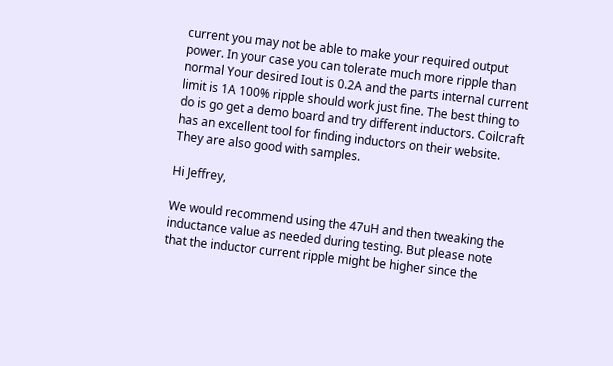current you may not be able to make your required output power. In your case you can tolerate much more ripple than normal Your desired Iout is 0.2A and the parts internal current limit is 1A 100% ripple should work just fine. The best thing to do is go get a demo board and try different inductors. Coilcraft has an excellent tool for finding inductors on their website. They are also good with samples.

Hi Jeffrey,

We would recommend using the 47uH and then tweaking the inductance value as needed during testing. But please note that the inductor current ripple might be higher since the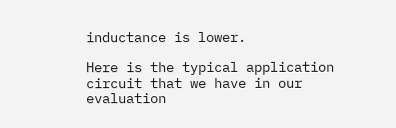inductance is lower.

Here is the typical application circuit that we have in our evaluation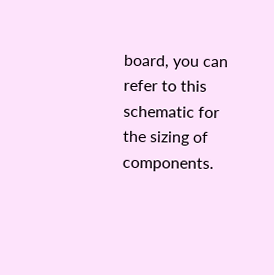board, you can refer to this schematic for the sizing of components.